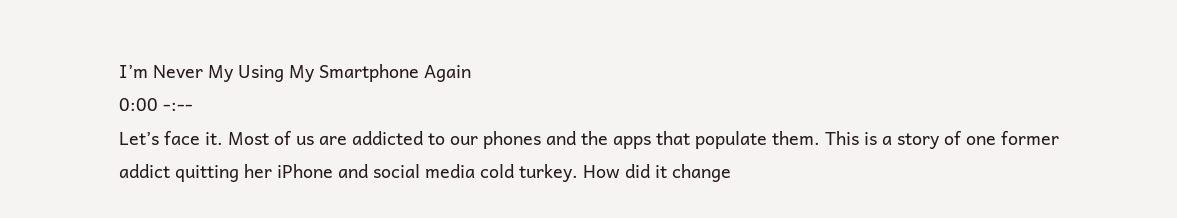I’m Never My Using My Smartphone Again
0:00 -:--
Let’s face it. Most of us are addicted to our phones and the apps that populate them. This is a story of one former addict quitting her iPhone and social media cold turkey. How did it change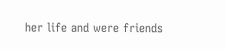her life and were friends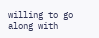willing to go along with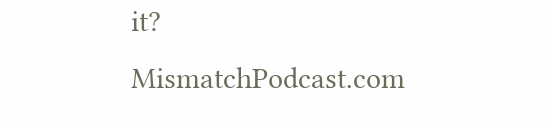it? MismatchPodcast.com